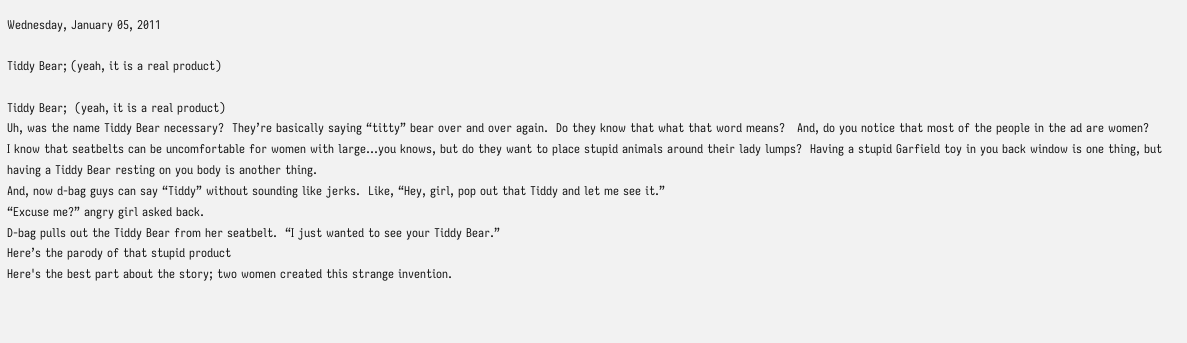Wednesday, January 05, 2011

Tiddy Bear; (yeah, it is a real product)

Tiddy Bear;  (yeah, it is a real product)
Uh, was the name Tiddy Bear necessary?  They’re basically saying “titty” bear over and over again.  Do they know that what that word means?   And, do you notice that most of the people in the ad are women?
I know that seatbelts can be uncomfortable for women with large…you knows, but do they want to place stupid animals around their lady lumps?  Having a stupid Garfield toy in you back window is one thing, but having a Tiddy Bear resting on you body is another thing.
And, now d-bag guys can say “Tiddy” without sounding like jerks.  Like, “Hey, girl, pop out that Tiddy and let me see it.”
“Excuse me?” angry girl asked back.
D-bag pulls out the Tiddy Bear from her seatbelt.  “I just wanted to see your Tiddy Bear.”
Here’s the parody of that stupid product
Here's the best part about the story; two women created this strange invention.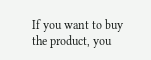If you want to buy the product, you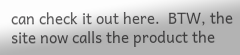can check it out here.  BTW, the site now calls the product the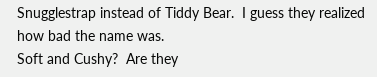Snugglestrap instead of Tiddy Bear.  I guess they realized how bad the name was.
Soft and Cushy?  Are they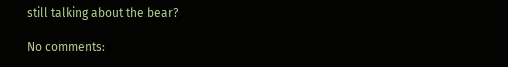still talking about the bear?

No comments: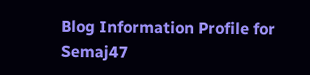Blog Information Profile for Semaj47